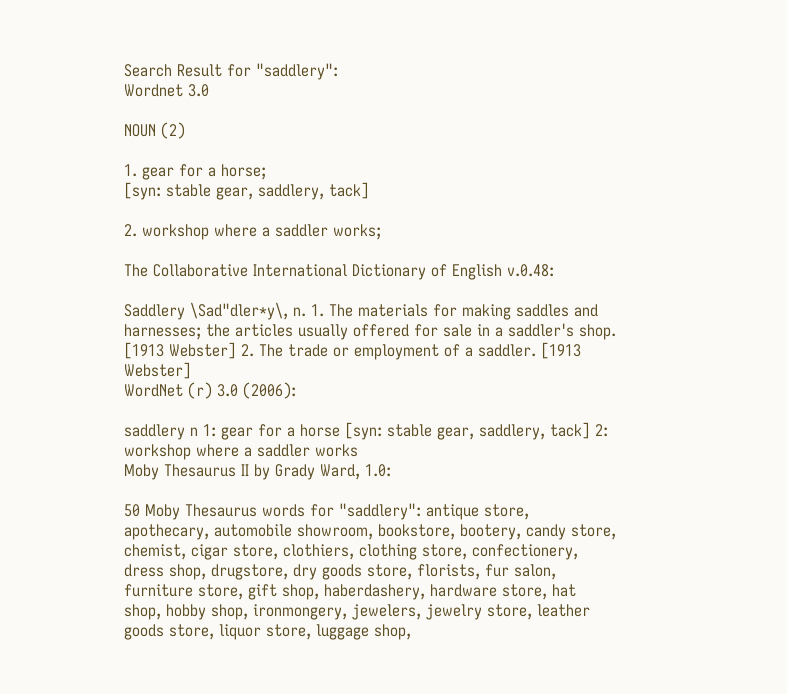Search Result for "saddlery":
Wordnet 3.0

NOUN (2)

1. gear for a horse;
[syn: stable gear, saddlery, tack]

2. workshop where a saddler works;

The Collaborative International Dictionary of English v.0.48:

Saddlery \Sad"dler*y\, n. 1. The materials for making saddles and harnesses; the articles usually offered for sale in a saddler's shop. [1913 Webster] 2. The trade or employment of a saddler. [1913 Webster]
WordNet (r) 3.0 (2006):

saddlery n 1: gear for a horse [syn: stable gear, saddlery, tack] 2: workshop where a saddler works
Moby Thesaurus II by Grady Ward, 1.0:

50 Moby Thesaurus words for "saddlery": antique store, apothecary, automobile showroom, bookstore, bootery, candy store, chemist, cigar store, clothiers, clothing store, confectionery, dress shop, drugstore, dry goods store, florists, fur salon, furniture store, gift shop, haberdashery, hardware store, hat shop, hobby shop, ironmongery, jewelers, jewelry store, leather goods store, liquor store, luggage shop,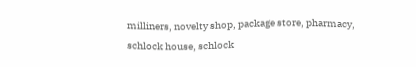milliners, novelty shop, package store, pharmacy, schlock house, schlock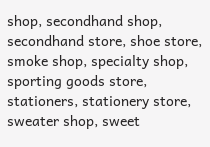shop, secondhand shop, secondhand store, shoe store, smoke shop, specialty shop, sporting goods store, stationers, stationery store, sweater shop, sweet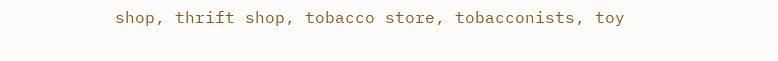shop, thrift shop, tobacco store, tobacconists, toy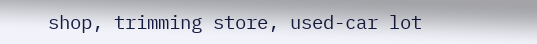shop, trimming store, used-car lot